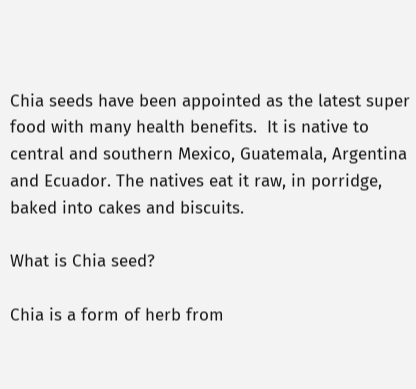Chia seeds have been appointed as the latest super food with many health benefits.  It is native to central and southern Mexico, Guatemala, Argentina and Ecuador. The natives eat it raw, in porridge, baked into cakes and biscuits.

What is Chia seed?

Chia is a form of herb from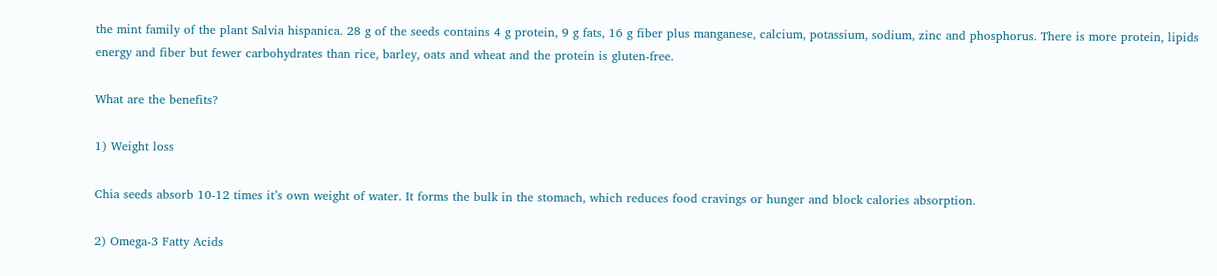the mint family of the plant Salvia hispanica. 28 g of the seeds contains 4 g protein, 9 g fats, 16 g fiber plus manganese, calcium, potassium, sodium, zinc and phosphorus. There is more protein, lipids energy and fiber but fewer carbohydrates than rice, barley, oats and wheat and the protein is gluten-free.

What are the benefits?

1) Weight loss

Chia seeds absorb 10-12 times it’s own weight of water. It forms the bulk in the stomach, which reduces food cravings or hunger and block calories absorption.

2) Omega-3 Fatty Acids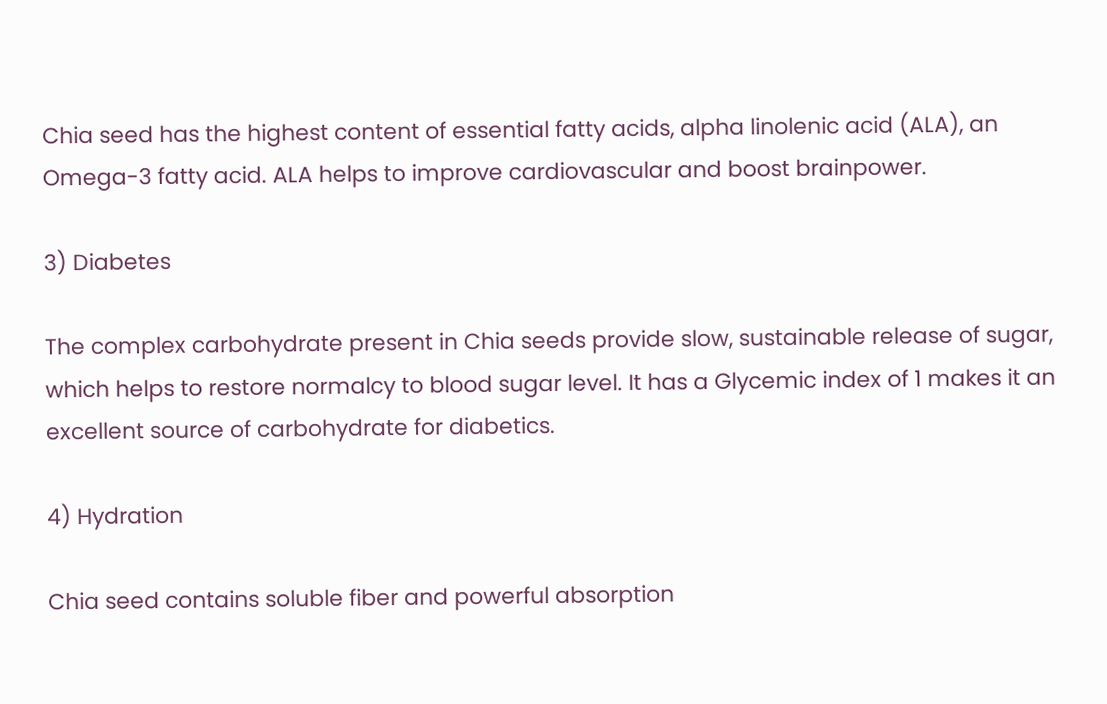Chia seed has the highest content of essential fatty acids, alpha linolenic acid (ALA), an Omega-3 fatty acid. ALA helps to improve cardiovascular and boost brainpower.

3) Diabetes

The complex carbohydrate present in Chia seeds provide slow, sustainable release of sugar, which helps to restore normalcy to blood sugar level. It has a Glycemic index of 1 makes it an excellent source of carbohydrate for diabetics.

4) Hydration

Chia seed contains soluble fiber and powerful absorption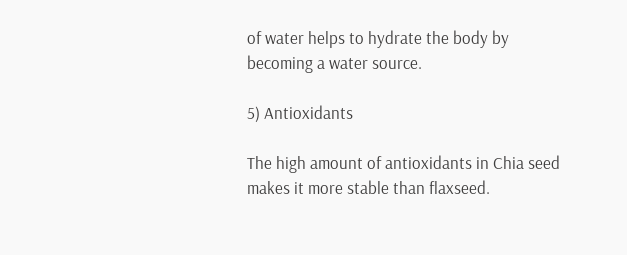of water helps to hydrate the body by becoming a water source.

5) Antioxidants

The high amount of antioxidants in Chia seed makes it more stable than flaxseed.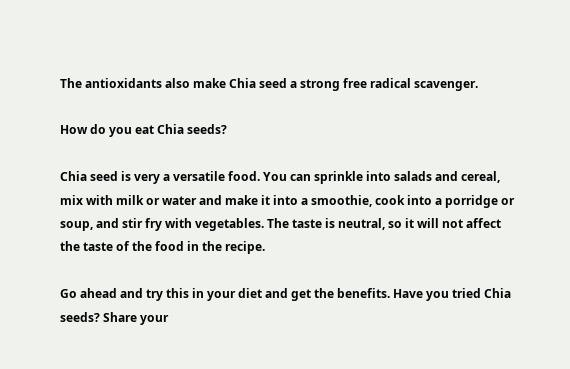The antioxidants also make Chia seed a strong free radical scavenger.

How do you eat Chia seeds?

Chia seed is very a versatile food. You can sprinkle into salads and cereal, mix with milk or water and make it into a smoothie, cook into a porridge or soup, and stir fry with vegetables. The taste is neutral, so it will not affect the taste of the food in the recipe.

Go ahead and try this in your diet and get the benefits. Have you tried Chia seeds? Share your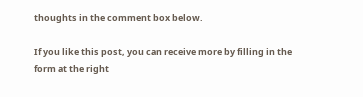thoughts in the comment box below.

If you like this post, you can receive more by filling in the form at the right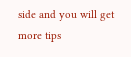side and you will get more tips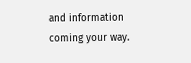and information coming your way.